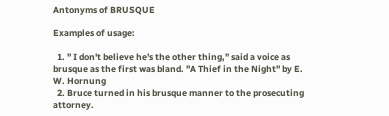Antonyms of BRUSQUE

Examples of usage:

  1. " I don't believe he's the other thing," said a voice as brusque as the first was bland. "A Thief in the Night" by E. W. Hornung
  2. Bruce turned in his brusque manner to the prosecuting attorney.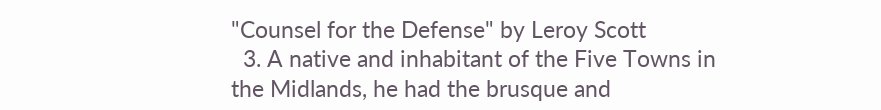"Counsel for the Defense" by Leroy Scott
  3. A native and inhabitant of the Five Towns in the Midlands, he had the brusque and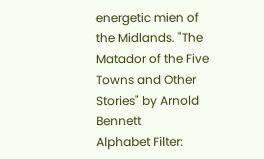energetic mien of the Midlands. "The Matador of the Five Towns and Other Stories" by Arnold Bennett
Alphabet Filter: